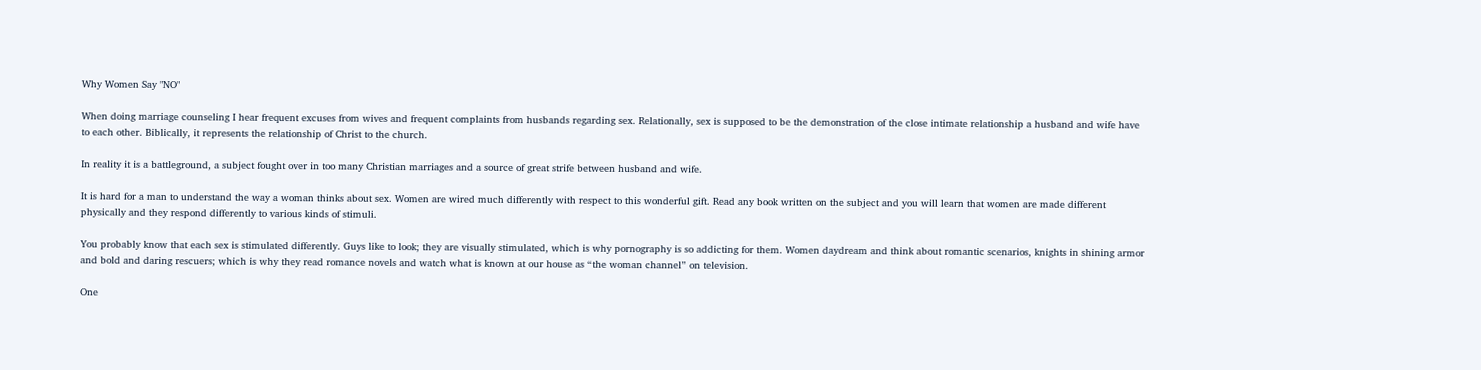Why Women Say "NO"

When doing marriage counseling I hear frequent excuses from wives and frequent complaints from husbands regarding sex. Relationally, sex is supposed to be the demonstration of the close intimate relationship a husband and wife have to each other. Biblically, it represents the relationship of Christ to the church.

In reality it is a battleground, a subject fought over in too many Christian marriages and a source of great strife between husband and wife.

It is hard for a man to understand the way a woman thinks about sex. Women are wired much differently with respect to this wonderful gift. Read any book written on the subject and you will learn that women are made different physically and they respond differently to various kinds of stimuli.

You probably know that each sex is stimulated differently. Guys like to look; they are visually stimulated, which is why pornography is so addicting for them. Women daydream and think about romantic scenarios, knights in shining armor and bold and daring rescuers; which is why they read romance novels and watch what is known at our house as “the woman channel” on television.

One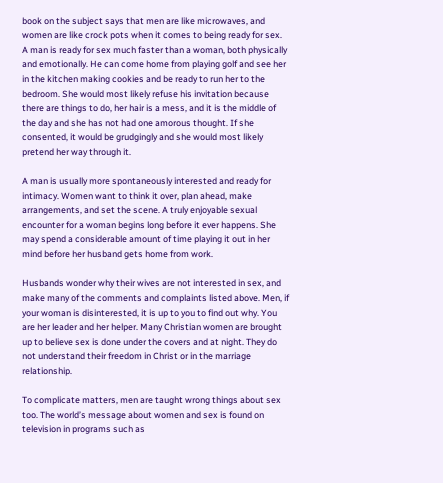book on the subject says that men are like microwaves, and women are like crock pots when it comes to being ready for sex. A man is ready for sex much faster than a woman, both physically and emotionally. He can come home from playing golf and see her in the kitchen making cookies and be ready to run her to the bedroom. She would most likely refuse his invitation because there are things to do, her hair is a mess, and it is the middle of the day and she has not had one amorous thought. If she consented, it would be grudgingly and she would most likely pretend her way through it.

A man is usually more spontaneously interested and ready for intimacy. Women want to think it over, plan ahead, make arrangements, and set the scene. A truly enjoyable sexual encounter for a woman begins long before it ever happens. She may spend a considerable amount of time playing it out in her mind before her husband gets home from work.

Husbands wonder why their wives are not interested in sex, and make many of the comments and complaints listed above. Men, if your woman is disinterested, it is up to you to find out why. You are her leader and her helper. Many Christian women are brought up to believe sex is done under the covers and at night. They do not understand their freedom in Christ or in the marriage relationship.

To complicate matters, men are taught wrong things about sex too. The world’s message about women and sex is found on television in programs such as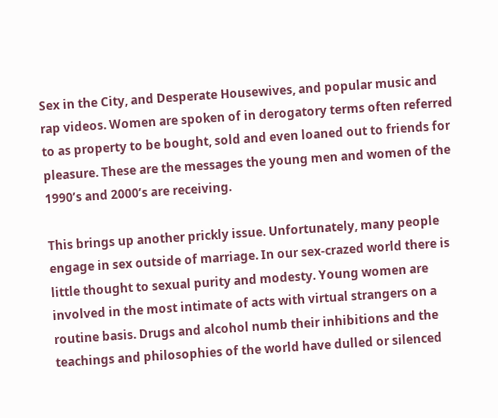Sex in the City, and Desperate Housewives, and popular music and rap videos. Women are spoken of in derogatory terms often referred to as property to be bought, sold and even loaned out to friends for pleasure. These are the messages the young men and women of the 1990’s and 2000’s are receiving.

This brings up another prickly issue. Unfortunately, many people engage in sex outside of marriage. In our sex-crazed world there is little thought to sexual purity and modesty. Young women are involved in the most intimate of acts with virtual strangers on a routine basis. Drugs and alcohol numb their inhibitions and the teachings and philosophies of the world have dulled or silenced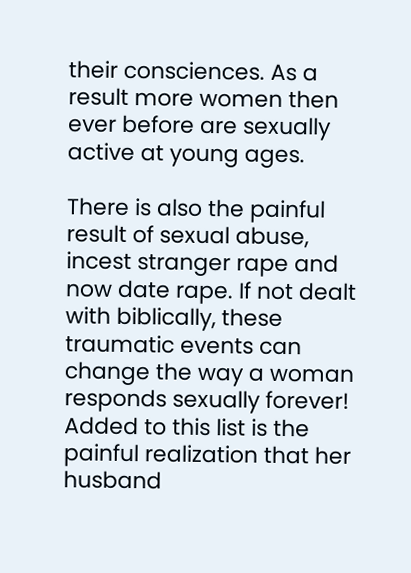their consciences. As a result more women then ever before are sexually active at young ages.

There is also the painful result of sexual abuse, incest stranger rape and now date rape. If not dealt with biblically, these traumatic events can change the way a woman responds sexually forever! Added to this list is the painful realization that her husband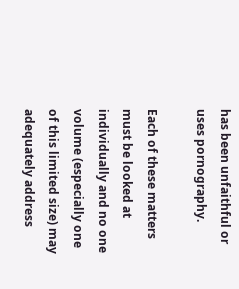has been unfaithful or uses pornography.

Each of these matters must be looked at individually and no one volume (especially one of this limited size) may adequately address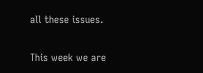all these issues.

This week we are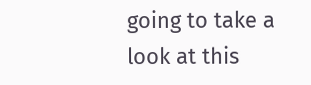going to take a look at this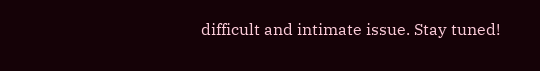difficult and intimate issue. Stay tuned!